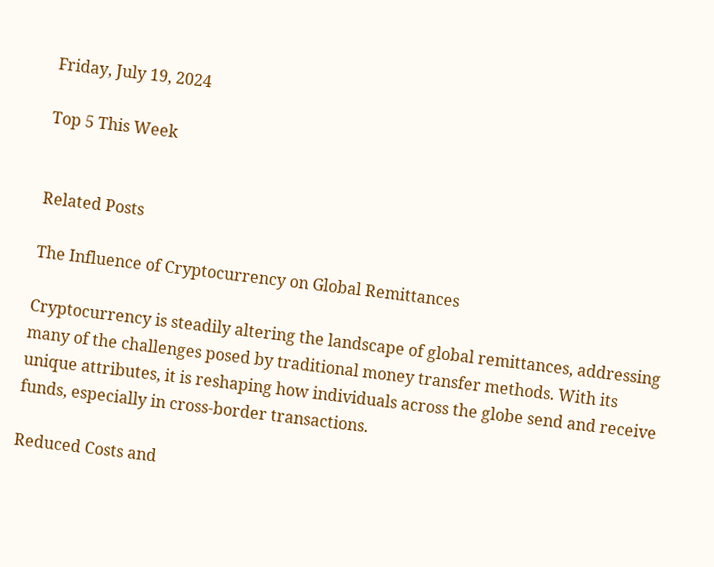Friday, July 19, 2024

Top 5 This Week


Related Posts

The Influence of Cryptocurrency on Global Remittances

Cryptocurrency is steadily altering the landscape of global remittances, addressing many of the challenges posed by traditional money transfer methods. With its unique attributes, it is reshaping how individuals across the globe send and receive funds, especially in cross-border transactions.

Reduced Costs and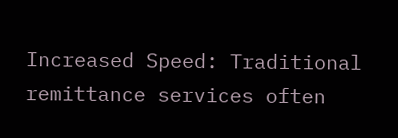Increased Speed: Traditional remittance services often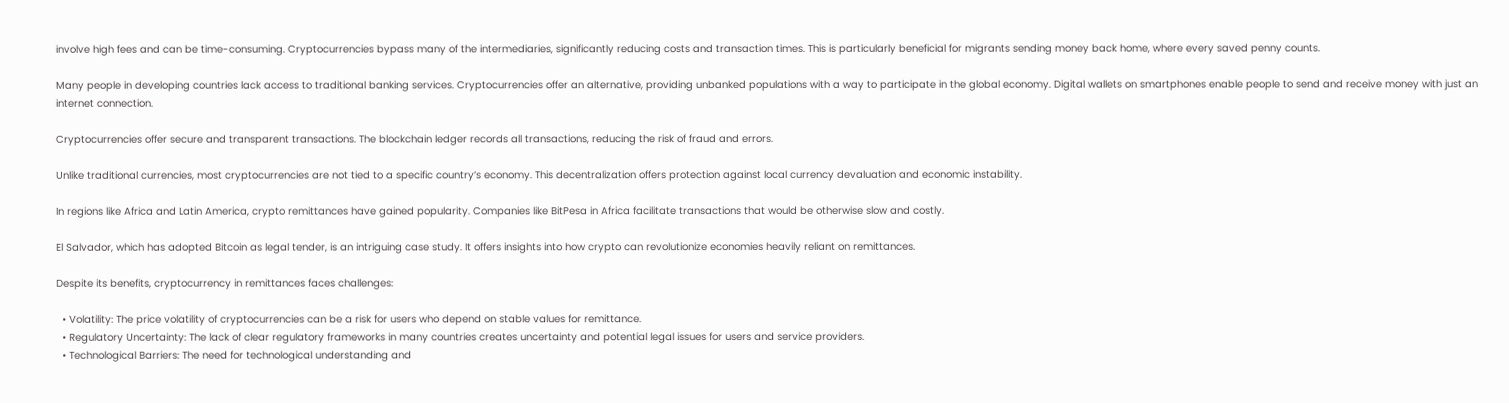involve high fees and can be time-consuming. Cryptocurrencies bypass many of the intermediaries, significantly reducing costs and transaction times. This is particularly beneficial for migrants sending money back home, where every saved penny counts.

Many people in developing countries lack access to traditional banking services. Cryptocurrencies offer an alternative, providing unbanked populations with a way to participate in the global economy. Digital wallets on smartphones enable people to send and receive money with just an internet connection.

Cryptocurrencies offer secure and transparent transactions. The blockchain ledger records all transactions, reducing the risk of fraud and errors.

Unlike traditional currencies, most cryptocurrencies are not tied to a specific country’s economy. This decentralization offers protection against local currency devaluation and economic instability.

In regions like Africa and Latin America, crypto remittances have gained popularity. Companies like BitPesa in Africa facilitate transactions that would be otherwise slow and costly.

El Salvador, which has adopted Bitcoin as legal tender, is an intriguing case study. It offers insights into how crypto can revolutionize economies heavily reliant on remittances.

Despite its benefits, cryptocurrency in remittances faces challenges:

  • Volatility: The price volatility of cryptocurrencies can be a risk for users who depend on stable values for remittance.
  • Regulatory Uncertainty: The lack of clear regulatory frameworks in many countries creates uncertainty and potential legal issues for users and service providers.
  • Technological Barriers: The need for technological understanding and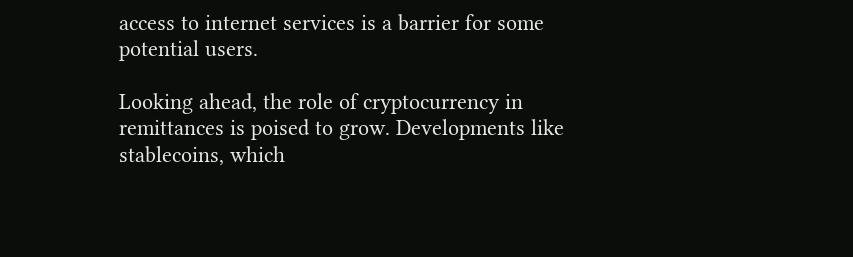access to internet services is a barrier for some potential users.

Looking ahead, the role of cryptocurrency in remittances is poised to grow. Developments like stablecoins, which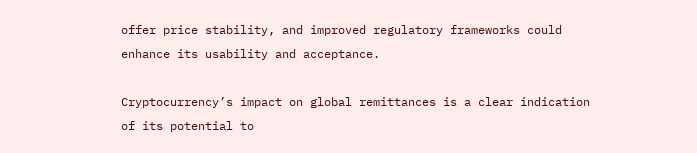offer price stability, and improved regulatory frameworks could enhance its usability and acceptance.

Cryptocurrency’s impact on global remittances is a clear indication of its potential to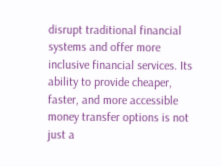disrupt traditional financial systems and offer more inclusive financial services. Its ability to provide cheaper, faster, and more accessible money transfer options is not just a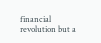financial revolution but a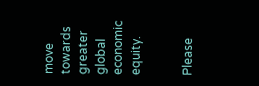move towards greater global economic equity.


Please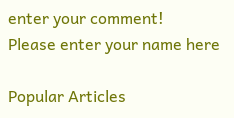enter your comment!
Please enter your name here

Popular Articles